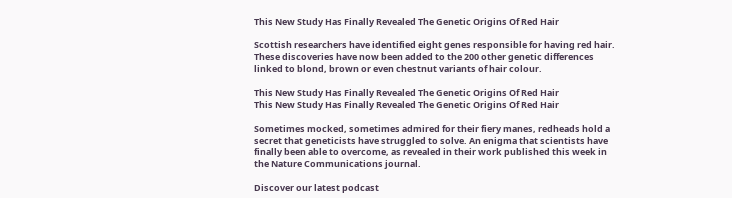This New Study Has Finally Revealed The Genetic Origins Of Red Hair

Scottish researchers have identified eight genes responsible for having red hair. These discoveries have now been added to the 200 other genetic differences linked to blond, brown or even chestnut variants of hair colour.

This New Study Has Finally Revealed The Genetic Origins Of Red Hair
This New Study Has Finally Revealed The Genetic Origins Of Red Hair

Sometimes mocked, sometimes admired for their fiery manes, redheads hold a secret that geneticists have struggled to solve. An enigma that scientists have finally been able to overcome, as revealed in their work published this week in the Nature Communications journal.

Discover our latest podcast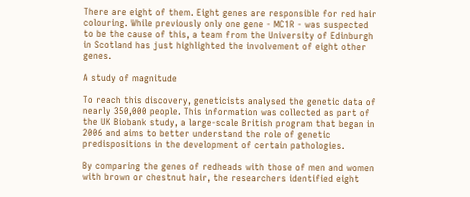There are eight of them. Eight genes are responsible for red hair colouring. While previously only one gene - MC1R - was suspected to be the cause of this, a team from the University of Edinburgh in Scotland has just highlighted the involvement of eight other genes.

A study of magnitude

To reach this discovery, geneticists analysed the genetic data of nearly 350,000 people. This information was collected as part of the UK Biobank study, a large-scale British program that began in 2006 and aims to better understand the role of genetic predispositions in the development of certain pathologies.

By comparing the genes of redheads with those of men and women with brown or chestnut hair, the researchers identified eight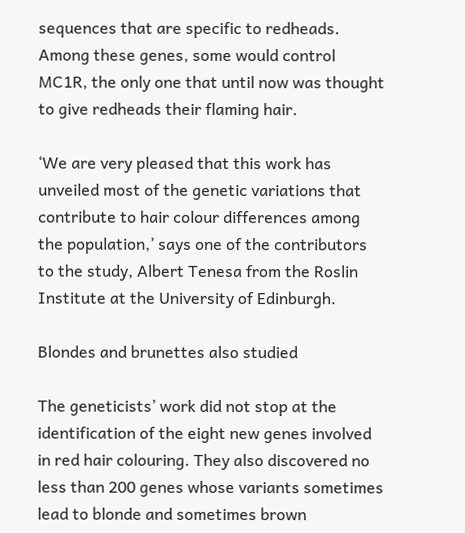sequences that are specific to redheads. Among these genes, some would control MC1R, the only one that until now was thought to give redheads their flaming hair.

‘We are very pleased that this work has unveiled most of the genetic variations that contribute to hair colour differences among the population,’ says one of the contributors to the study, Albert Tenesa from the Roslin Institute at the University of Edinburgh.

Blondes and brunettes also studied

The geneticists’ work did not stop at the identification of the eight new genes involved in red hair colouring. They also discovered no less than 200 genes whose variants sometimes lead to blonde and sometimes brown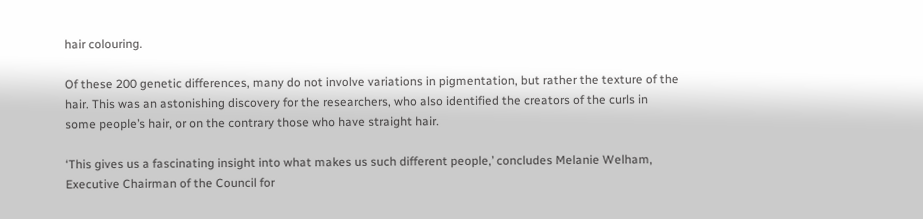hair colouring.

Of these 200 genetic differences, many do not involve variations in pigmentation, but rather the texture of the hair. This was an astonishing discovery for the researchers, who also identified the creators of the curls in some people’s hair, or on the contrary those who have straight hair.

‘This gives us a fascinating insight into what makes us such different people,’ concludes Melanie Welham, Executive Chairman of the Council for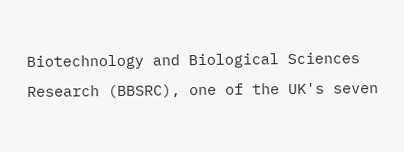Biotechnology and Biological Sciences Research (BBSRC), one of the UK's seven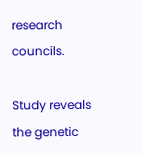research councils.

Study reveals the genetic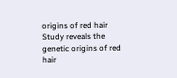origins of red hair Study reveals the genetic origins of red hair